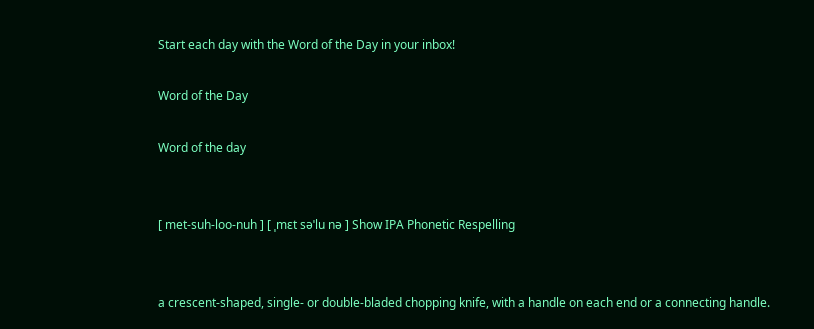Start each day with the Word of the Day in your inbox!

Word of the Day

Word of the day


[ met-suh-loo-nuh ] [ ˌmɛt səˈlu nə ] Show IPA Phonetic Respelling


a crescent-shaped, single- or double-bladed chopping knife, with a handle on each end or a connecting handle.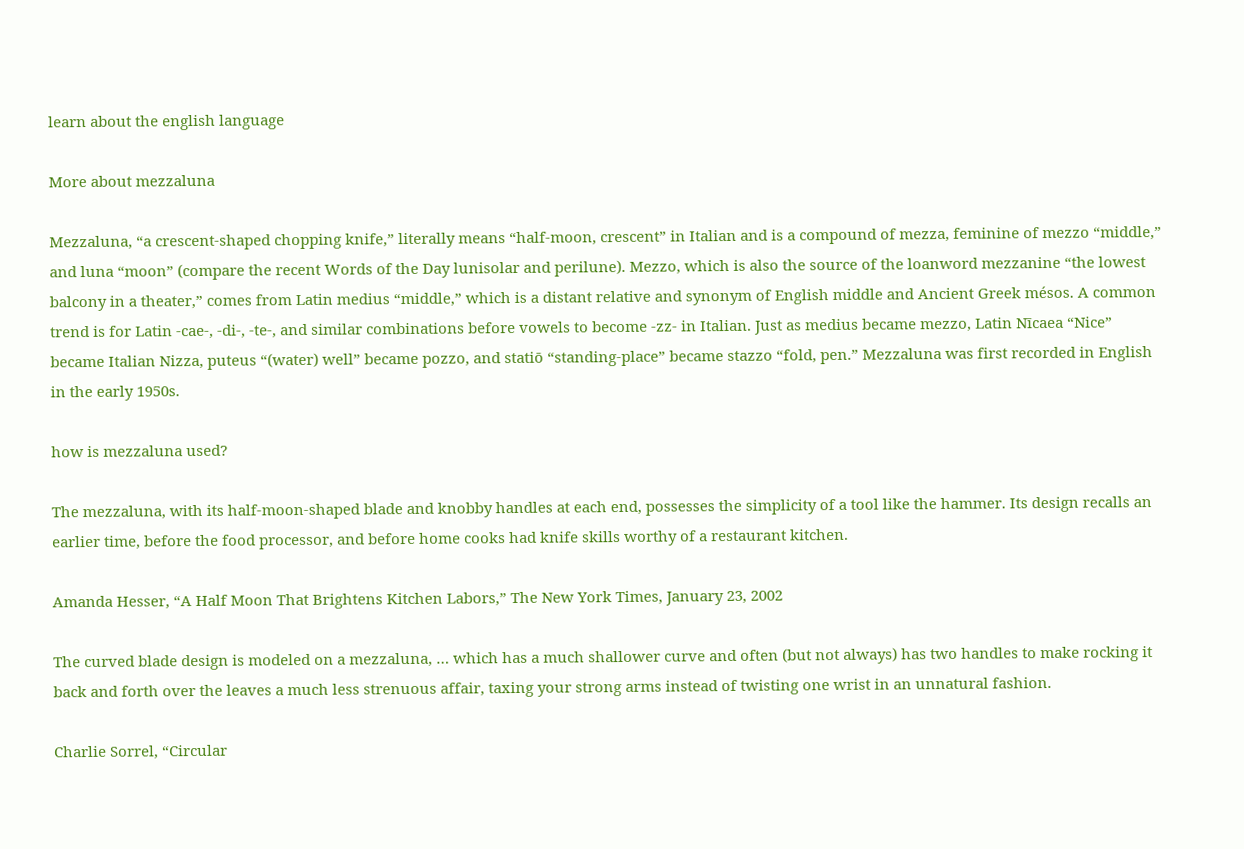learn about the english language

More about mezzaluna

Mezzaluna, “a crescent-shaped chopping knife,” literally means “half-moon, crescent” in Italian and is a compound of mezza, feminine of mezzo “middle,” and luna “moon” (compare the recent Words of the Day lunisolar and perilune). Mezzo, which is also the source of the loanword mezzanine “the lowest balcony in a theater,” comes from Latin medius “middle,” which is a distant relative and synonym of English middle and Ancient Greek mésos. A common trend is for Latin -cae-, -di-, -te-, and similar combinations before vowels to become -zz- in Italian. Just as medius became mezzo, Latin Nīcaea “Nice” became Italian Nizza, puteus “(water) well” became pozzo, and statiō “standing-place” became stazzo “fold, pen.” Mezzaluna was first recorded in English in the early 1950s.

how is mezzaluna used?

The mezzaluna, with its half-moon-shaped blade and knobby handles at each end, possesses the simplicity of a tool like the hammer. Its design recalls an earlier time, before the food processor, and before home cooks had knife skills worthy of a restaurant kitchen.

Amanda Hesser, “A Half Moon That Brightens Kitchen Labors,” The New York Times, January 23, 2002

The curved blade design is modeled on a mezzaluna, … which has a much shallower curve and often (but not always) has two handles to make rocking it back and forth over the leaves a much less strenuous affair, taxing your strong arms instead of twisting one wrist in an unnatural fashion.

Charlie Sorrel, “Circular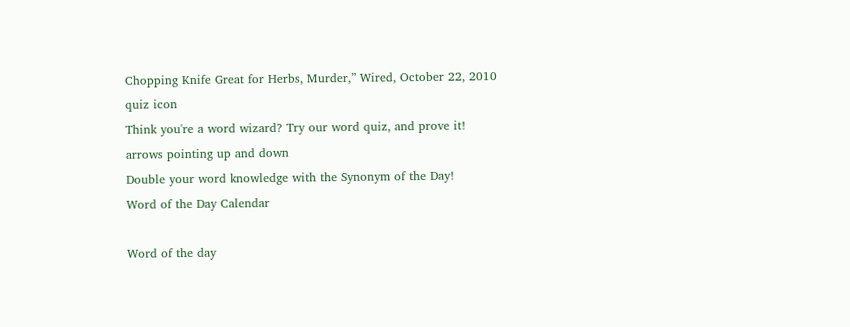Chopping Knife Great for Herbs, Murder,” Wired, October 22, 2010
quiz icon
Think you're a word wizard? Try our word quiz, and prove it!
arrows pointing up and down
Double your word knowledge with the Synonym of the Day!
Word of the Day Calendar

Word of the day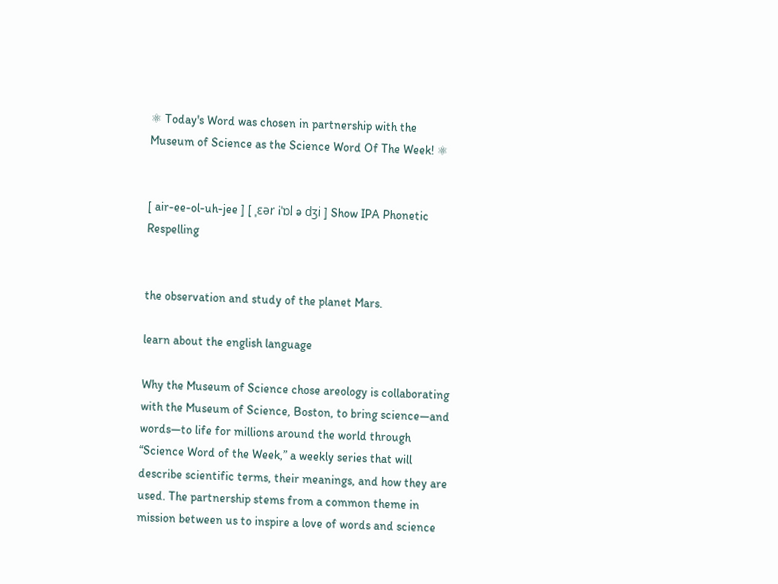⚛ Today's Word was chosen in partnership with the Museum of Science as the Science Word Of The Week! ⚛


[ air-ee-ol-uh-jee ] [ ˌɛər iˈɒl ə dʒi ] Show IPA Phonetic Respelling


the observation and study of the planet Mars.

learn about the english language

Why the Museum of Science chose areology is collaborating with the Museum of Science, Boston, to bring science—and words—to life for millions around the world through “Science Word of the Week,” a weekly series that will describe scientific terms, their meanings, and how they are used. The partnership stems from a common theme in mission between us to inspire a love of words and science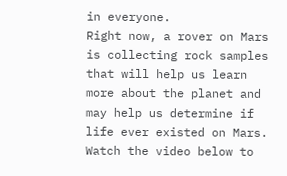in everyone.
Right now, a rover on Mars is collecting rock samples that will help us learn more about the planet and may help us determine if life ever existed on Mars. Watch the video below to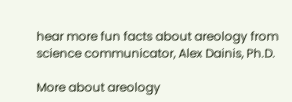hear more fun facts about areology from science communicator, Alex Dainis, Ph.D.

More about areology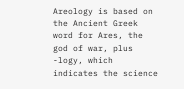Areology is based on the Ancient Greek word for Ares, the god of war, plus -logy, which indicates the science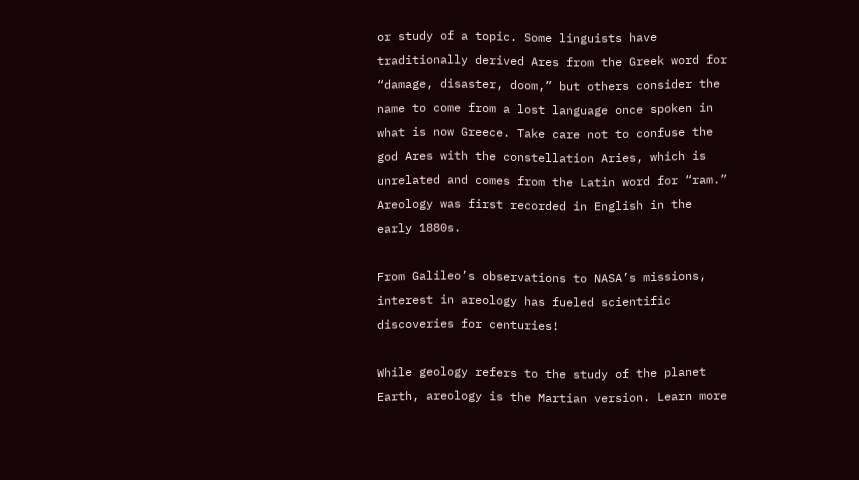or study of a topic. Some linguists have traditionally derived Ares from the Greek word for “damage, disaster, doom,” but others consider the name to come from a lost language once spoken in what is now Greece. Take care not to confuse the god Ares with the constellation Aries, which is unrelated and comes from the Latin word for “ram.” Areology was first recorded in English in the early 1880s.

From Galileo’s observations to NASA’s missions, interest in areology has fueled scientific discoveries for centuries!

While geology refers to the study of the planet Earth, areology is the Martian version. Learn more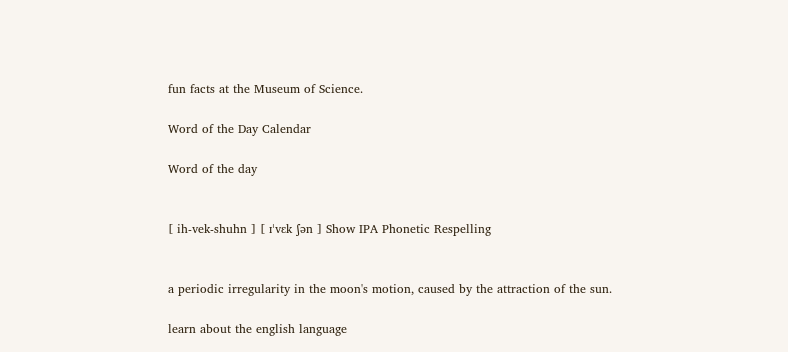fun facts at the Museum of Science.

Word of the Day Calendar

Word of the day


[ ih-vek-shuhn ] [ ɪˈvɛk ʃən ] Show IPA Phonetic Respelling


a periodic irregularity in the moon's motion, caused by the attraction of the sun.

learn about the english language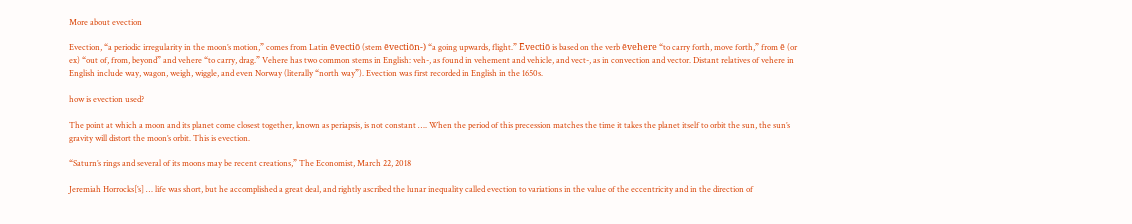More about evection

Evection, “a periodic irregularity in the moon’s motion,” comes from Latin ēvectiō (stem ēvectiōn-) “a going upwards, flight.” Ēvectiō is based on the verb ēvehere “to carry forth, move forth,” from ē (or ex) “out of, from, beyond” and vehere “to carry, drag.” Vehere has two common stems in English: veh-, as found in vehement and vehicle, and vect-, as in convection and vector. Distant relatives of vehere in English include way, wagon, weigh, wiggle, and even Norway (literally “north way”). Evection was first recorded in English in the 1650s.

how is evection used?

The point at which a moon and its planet come closest together, known as periapsis, is not constant …. When the period of this precession matches the time it takes the planet itself to orbit the sun, the sun’s gravity will distort the moon’s orbit. This is evection.

“Saturn’s rings and several of its moons may be recent creations,” The Economist, March 22, 2018

Jeremiah Horrocks[’s] … life was short, but he accomplished a great deal, and rightly ascribed the lunar inequality called evection to variations in the value of the eccentricity and in the direction of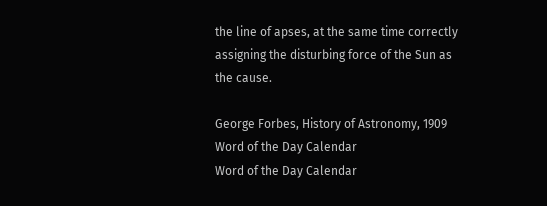the line of apses, at the same time correctly assigning the disturbing force of the Sun as the cause.

George Forbes, History of Astronomy, 1909
Word of the Day Calendar
Word of the Day Calendar